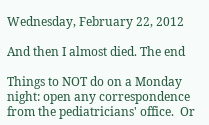Wednesday, February 22, 2012

And then I almost died. The end

Things to NOT do on a Monday night: open any correspondence from the pediatricians' office.  Or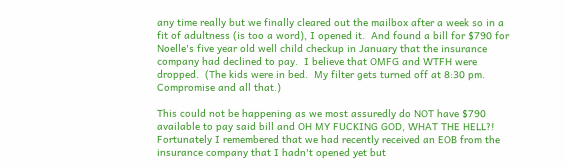any time really but we finally cleared out the mailbox after a week so in a fit of adultness (is too a word), I opened it.  And found a bill for $790 for Noelle's five year old well child checkup in January that the insurance company had declined to pay.  I believe that OMFG and WTFH were dropped.  (The kids were in bed.  My filter gets turned off at 8:30 pm. Compromise and all that.)

This could not be happening as we most assuredly do NOT have $790 available to pay said bill and OH MY FUCKING GOD, WHAT THE HELL?!  Fortunately I remembered that we had recently received an EOB from the insurance company that I hadn't opened yet but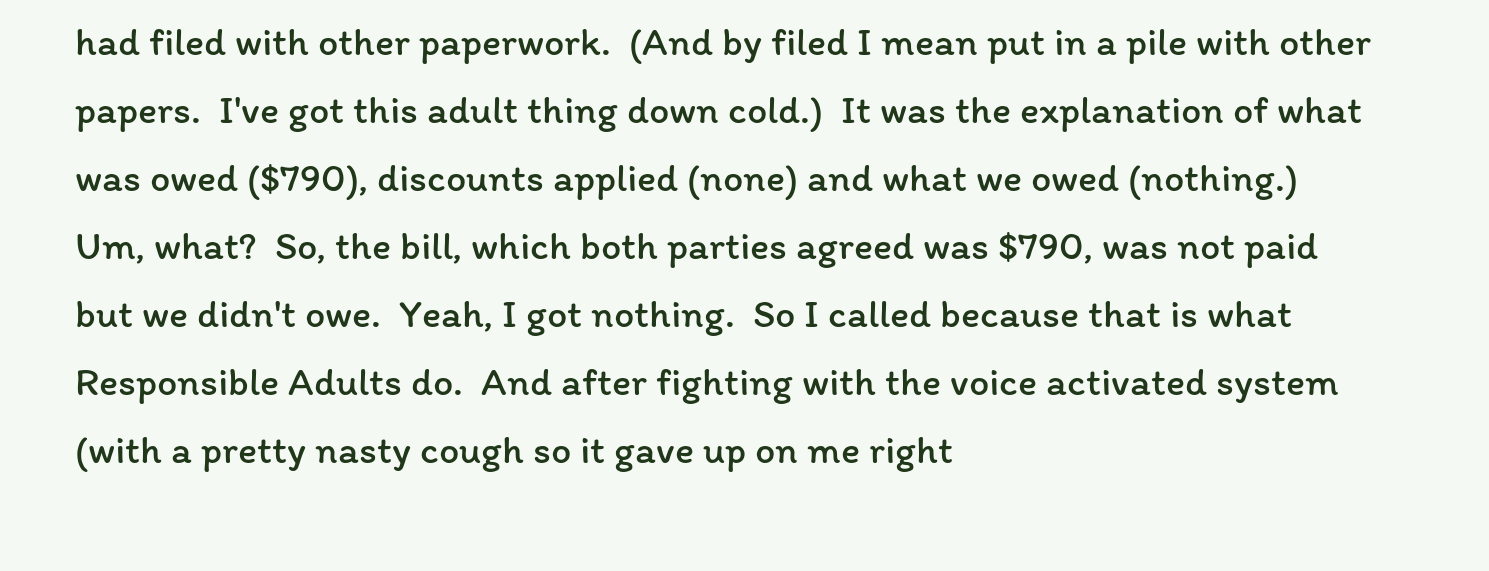had filed with other paperwork.  (And by filed I mean put in a pile with other papers.  I've got this adult thing down cold.)  It was the explanation of what was owed ($790), discounts applied (none) and what we owed (nothing.)  Um, what?  So, the bill, which both parties agreed was $790, was not paid but we didn't owe.  Yeah, I got nothing.  So I called because that is what Responsible Adults do.  And after fighting with the voice activated system (with a pretty nasty cough so it gave up on me right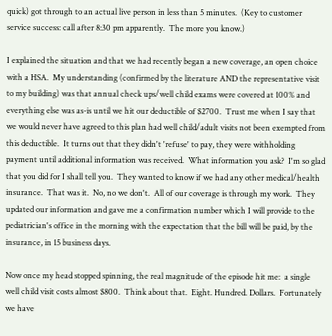quick) got through to an actual live person in less than 5 minutes.  (Key to customer service success: call after 8:30 pm apparently.  The more you know.)

I explained the situation and that we had recently began a new coverage, an open choice with a HSA.  My understanding (confirmed by the literature AND the representative visit to my building) was that annual check ups/well child exams were covered at 100% and everything else was as-is until we hit our deductible of $2700.  Trust me when I say that we would never have agreed to this plan had well child/adult visits not been exempted from this deductible.  It turns out that they didn't 'refuse' to pay, they were withholding payment until additional information was received.  What information you ask?  I'm so glad that you did for I shall tell you.  They wanted to know if we had any other medical/health insurance.  That was it.  No, no we don't.  All of our coverage is through my work.  They updated our information and gave me a confirmation number which I will provide to the pediatrician's office in the morning with the expectation that the bill will be paid, by the insurance, in 15 business days.

Now once my head stopped spinning, the real magnitude of the episode hit me:  a single well child visit costs almost $800.  Think about that.  Eight. Hundred. Dollars.  Fortunately we have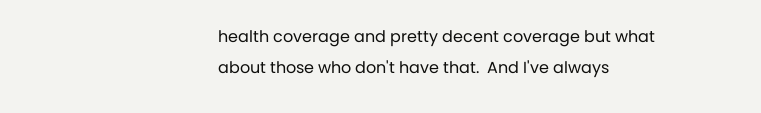health coverage and pretty decent coverage but what about those who don't have that.  And I've always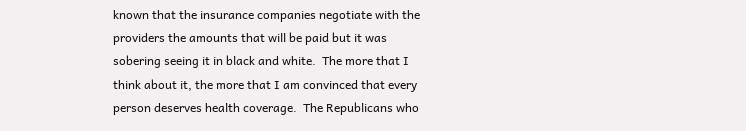known that the insurance companies negotiate with the providers the amounts that will be paid but it was sobering seeing it in black and white.  The more that I think about it, the more that I am convinced that every person deserves health coverage.  The Republicans who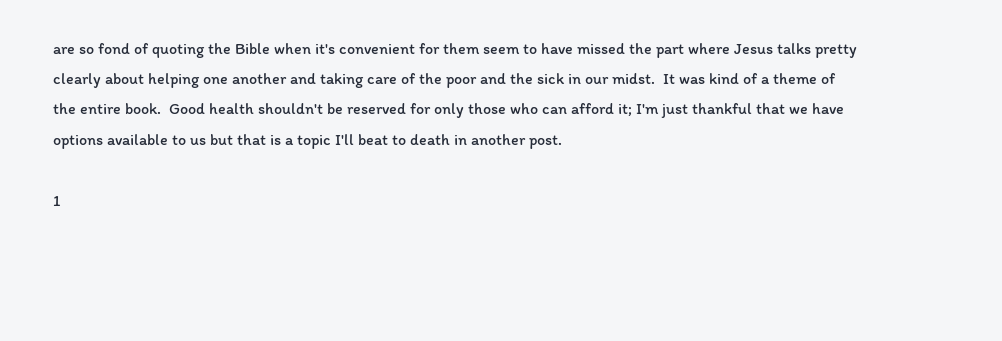are so fond of quoting the Bible when it's convenient for them seem to have missed the part where Jesus talks pretty clearly about helping one another and taking care of the poor and the sick in our midst.  It was kind of a theme of the entire book.  Good health shouldn't be reserved for only those who can afford it; I'm just thankful that we have options available to us but that is a topic I'll beat to death in another post.

1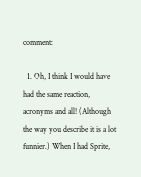comment:

  1. Oh, I think I would have had the same reaction, acronyms and all! (Although the way you describe it is a lot funnier.) When I had Sprite,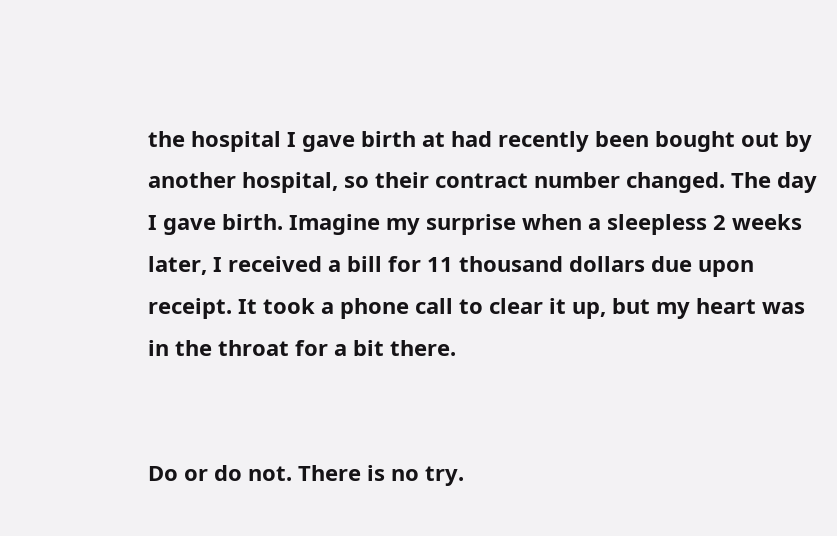the hospital I gave birth at had recently been bought out by another hospital, so their contract number changed. The day I gave birth. Imagine my surprise when a sleepless 2 weeks later, I received a bill for 11 thousand dollars due upon receipt. It took a phone call to clear it up, but my heart was in the throat for a bit there.


Do or do not. There is no try.